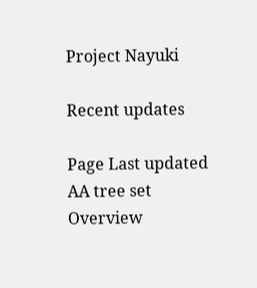Project Nayuki

Recent updates

Page Last updated
AA tree set
Overview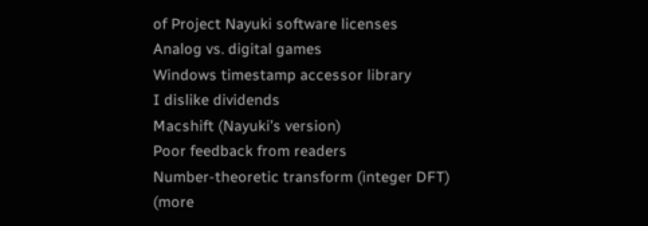of Project Nayuki software licenses
Analog vs. digital games
Windows timestamp accessor library
I dislike dividends
Macshift (Nayuki’s version)
Poor feedback from readers
Number-theoretic transform (integer DFT)
(more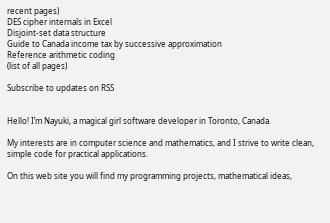recent pages)
DES cipher internals in Excel
Disjoint-set data structure
Guide to Canada income tax by successive approximation
Reference arithmetic coding
(list of all pages)

Subscribe to updates on RSS


Hello! I’m Nayuki, a magical girl software developer in Toronto, Canada.

My interests are in computer science and mathematics, and I strive to write clean, simple code for practical applications.

On this web site you will find my programming projects, mathematical ideas,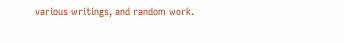various writings, and random work.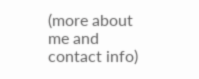(more about me and contact info)